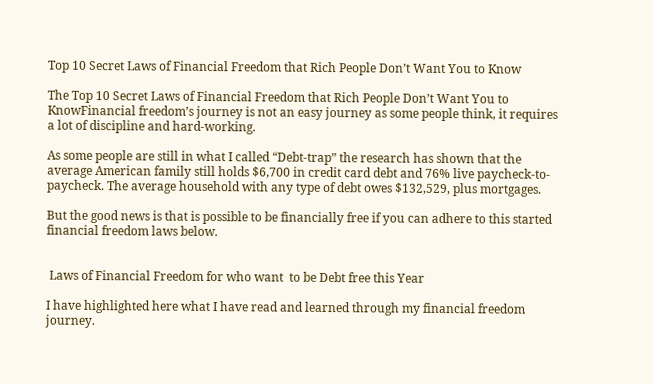Top 10 Secret Laws of Financial Freedom that Rich People Don’t Want You to Know

The Top 10 Secret Laws of Financial Freedom that Rich People Don’t Want You to KnowFinancial freedom’s journey is not an easy journey as some people think, it requires a lot of discipline and hard-working.

As some people are still in what I called “Debt-trap” the research has shown that the average American family still holds $6,700 in credit card debt and 76% live paycheck-to-paycheck. The average household with any type of debt owes $132,529, plus mortgages.

But the good news is that is possible to be financially free if you can adhere to this started financial freedom laws below.


 Laws of Financial Freedom for who want  to be Debt free this Year

I have highlighted here what I have read and learned through my financial freedom journey.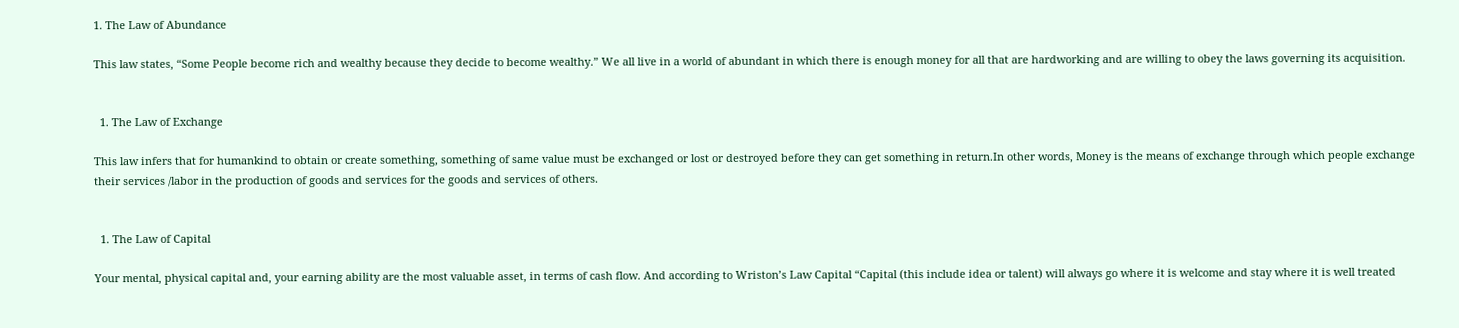1. The Law of Abundance

This law states, “Some People become rich and wealthy because they decide to become wealthy.” We all live in a world of abundant in which there is enough money for all that are hardworking and are willing to obey the laws governing its acquisition.


  1. The Law of Exchange

This law infers that for humankind to obtain or create something, something of same value must be exchanged or lost or destroyed before they can get something in return.In other words, Money is the means of exchange through which people exchange their services /labor in the production of goods and services for the goods and services of others.


  1. The Law of Capital

Your mental, physical capital and, your earning ability are the most valuable asset, in terms of cash flow. And according to Wriston’s Law Capital “Capital (this include idea or talent) will always go where it is welcome and stay where it is well treated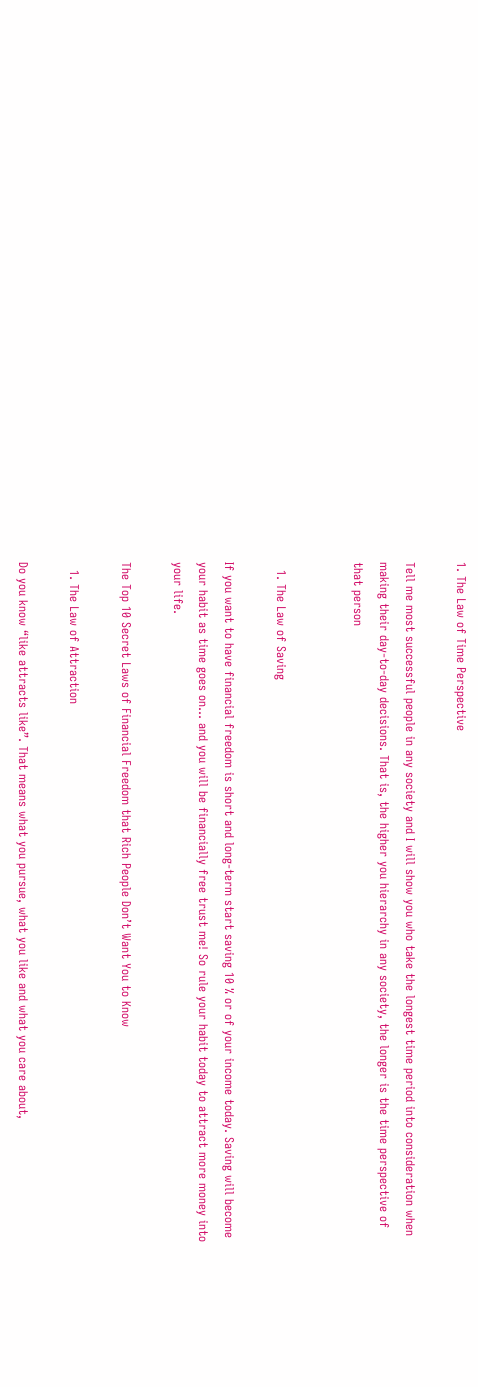1. The Law of Time Perspective

Tell me most successful people in any society and I will show you who take the longest time period into consideration when making their day-to-day decisions. That is, the higher you hierarchy in any society, the longer is the time perspective of that person


  1. The Law of Saving

If you want to have financial freedom is short and long-term start saving 10 % or of your income today. Saving will become your habit as time goes on… and you will be financially free trust me! So rule your habit today to attract more money into your life.

The Top 10 Secret Laws of Financial Freedom that Rich People Don’t Want You to Know

  1. The Law of Attraction

Do you know “like attracts like”. That means what you pursue, what you like and what you care about,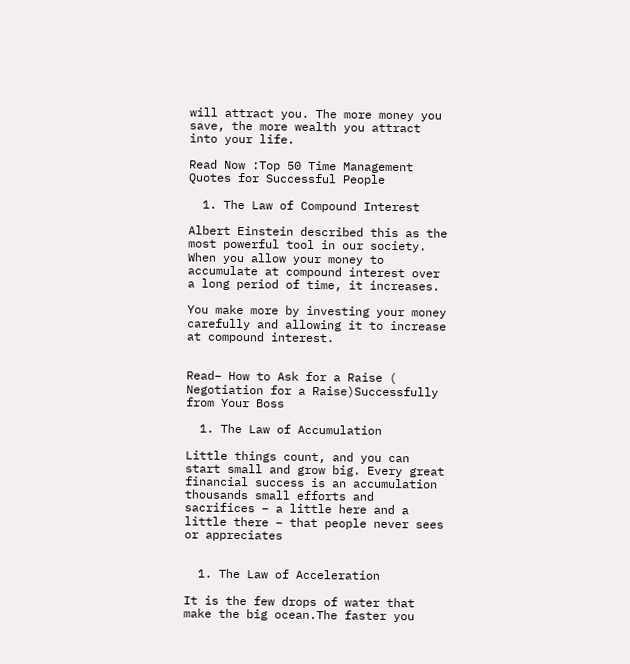will attract you. The more money you save, the more wealth you attract into your life.

Read Now :Top 50 Time Management Quotes for Successful People

  1. The Law of Compound Interest

Albert Einstein described this as the most powerful tool in our society. When you allow your money to accumulate at compound interest over a long period of time, it increases.

You make more by investing your money carefully and allowing it to increase at compound interest.


Read– How to Ask for a Raise ( Negotiation for a Raise)Successfully from Your Boss

  1. The Law of Accumulation

Little things count, and you can start small and grow big. Every great financial success is an accumulation thousands small efforts and sacrifices – a little here and a little there – that people never sees or appreciates


  1. The Law of Acceleration

It is the few drops of water that make the big ocean.The faster you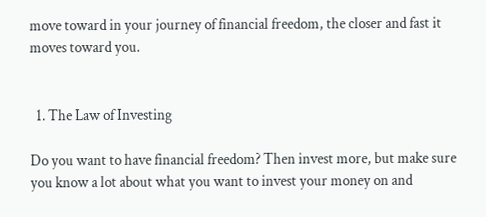move toward in your journey of financial freedom, the closer and fast it moves toward you.


  1. The Law of Investing

Do you want to have financial freedom? Then invest more, but make sure you know a lot about what you want to invest your money on and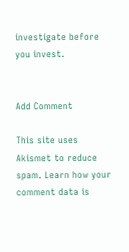investigate before you invest.


Add Comment

This site uses Akismet to reduce spam. Learn how your comment data is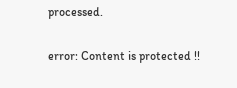processed.

error: Content is protected !!